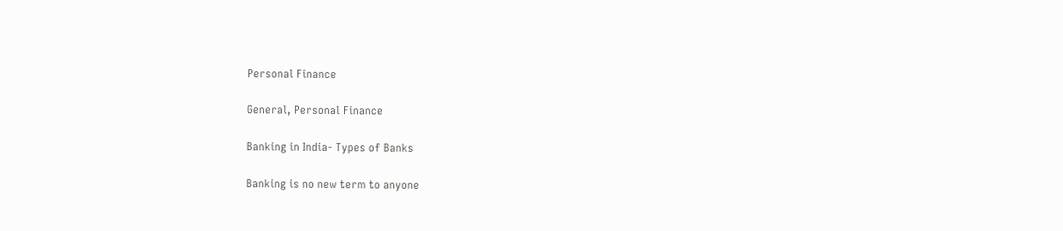Personal Finance

General, Personal Finance

Banking in India- Types of Banks

Banking is no new term to anyone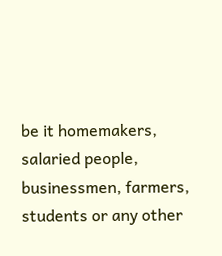be it homemakers, salaried people, businessmen, farmers, students or any other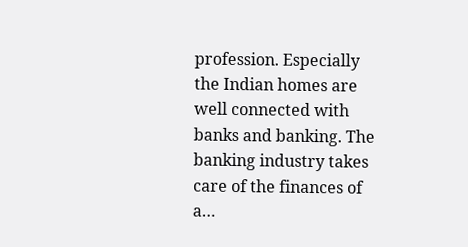profession. Especially the Indian homes are well connected with banks and banking. The banking industry takes care of the finances of a…